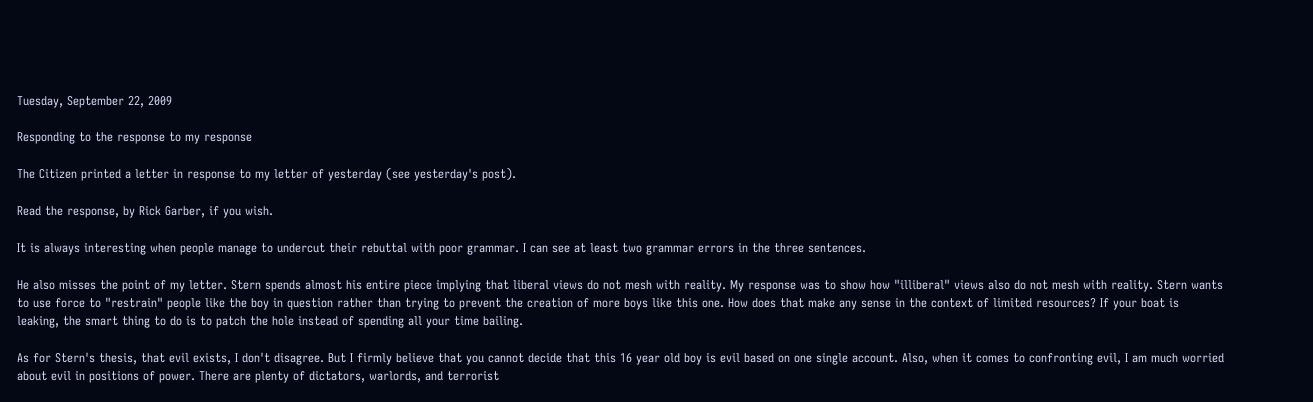Tuesday, September 22, 2009

Responding to the response to my response

The Citizen printed a letter in response to my letter of yesterday (see yesterday's post).

Read the response, by Rick Garber, if you wish.

It is always interesting when people manage to undercut their rebuttal with poor grammar. I can see at least two grammar errors in the three sentences.

He also misses the point of my letter. Stern spends almost his entire piece implying that liberal views do not mesh with reality. My response was to show how "illiberal" views also do not mesh with reality. Stern wants to use force to "restrain" people like the boy in question rather than trying to prevent the creation of more boys like this one. How does that make any sense in the context of limited resources? If your boat is leaking, the smart thing to do is to patch the hole instead of spending all your time bailing.

As for Stern's thesis, that evil exists, I don't disagree. But I firmly believe that you cannot decide that this 16 year old boy is evil based on one single account. Also, when it comes to confronting evil, I am much worried about evil in positions of power. There are plenty of dictators, warlords, and terrorist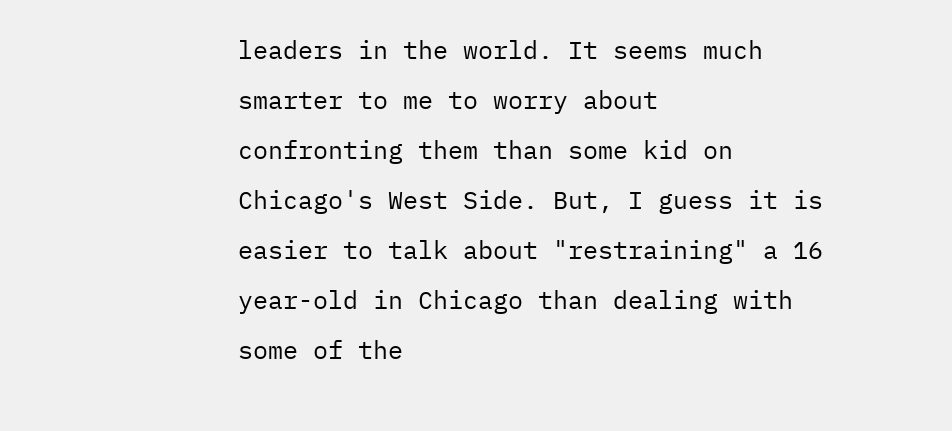leaders in the world. It seems much smarter to me to worry about confronting them than some kid on Chicago's West Side. But, I guess it is easier to talk about "restraining" a 16 year-old in Chicago than dealing with some of the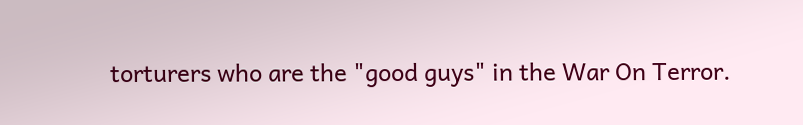torturers who are the "good guys" in the War On Terror.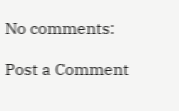No comments:

Post a Comment